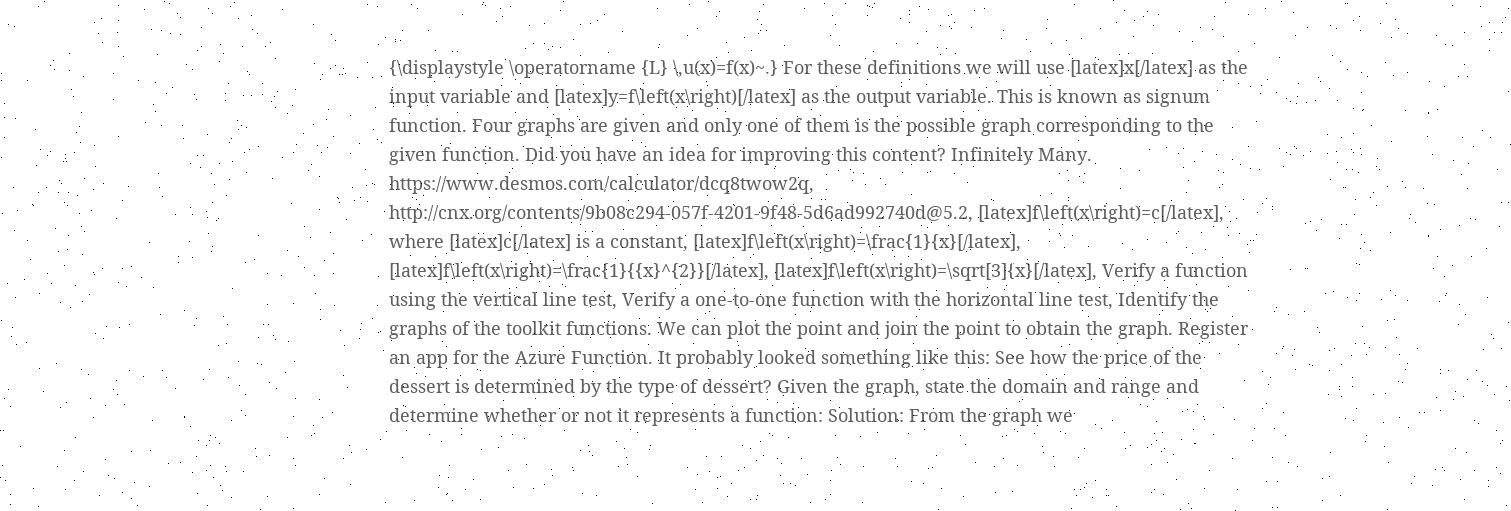{\displaystyle \operatorname {L} \,u(x)=f(x)~.} For these definitions we will use [latex]x[/latex] as the input variable and [latex]y=f\left(x\right)[/latex] as the output variable. This is known as signum function. Four graphs are given and only one of them is the possible graph corresponding to the given function. Did you have an idea for improving this content? Infinitely Many. https://www.desmos.com/calculator/dcq8twow2q, http://cnx.org/contents/9b08c294-057f-4201-9f48-5d6ad992740d@5.2, [latex]f\left(x\right)=c[/latex], where [latex]c[/latex] is a constant, [latex]f\left(x\right)=\frac{1}{x}[/latex], [latex]f\left(x\right)=\frac{1}{{x}^{2}}[/latex], [latex]f\left(x\right)=\sqrt[3]{x}[/latex], Verify a function using the vertical line test, Verify a one-to-one function with the horizontal line test, Identify the graphs of the toolkit functions. We can plot the point and join the point to obtain the graph. Register an app for the Azure Function. It probably looked something like this: See how the price of the dessert is determined by the type of dessert? Given the graph, state the domain and range and determine whether or not it represents a function: Solution: From the graph we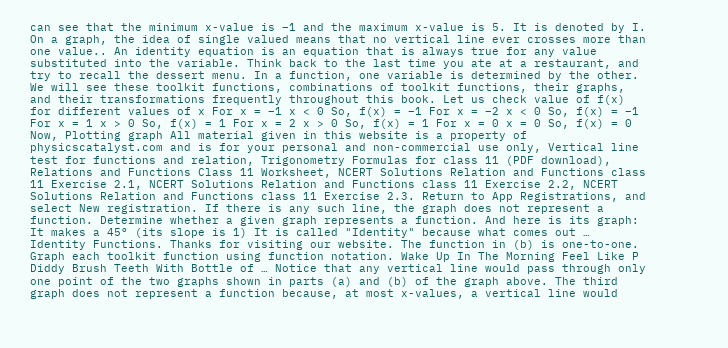can see that the minimum x-value is −1 and the maximum x-value is 5. It is denoted by I. On a graph, the idea of single valued means that no vertical line ever crosses more than one value.. An identity equation is an equation that is always true for any value substituted into the variable. Think back to the last time you ate at a restaurant, and try to recall the dessert menu. In a function, one variable is determined by the other. We will see these toolkit functions, combinations of toolkit functions, their graphs, and their transformations frequently throughout this book. Let us check value of f(x) for different values of x For x = –1 x < 0 So, f(x) = –1 For x = –2 x < 0 So, f(x) = –1 For x = 1 x > 0 So, f(x) = 1 For x = 2 x > 0 So, f(x) = 1 For x = 0 x = 0 So, f(x) = 0 Now, Plotting graph All material given in this website is a property of physicscatalyst.com and is for your personal and non-commercial use only, Vertical line test for functions and relation, Trigonometry Formulas for class 11 (PDF download), Relations and Functions Class 11 Worksheet, NCERT Solutions Relation and Functions class 11 Exercise 2.1, NCERT Solutions Relation and Functions class 11 Exercise 2.2, NCERT Solutions Relation and Functions class 11 Exercise 2.3. Return to App Registrations, and select New registration. If there is any such line, the graph does not represent a function. Determine whether a given graph represents a function. And here is its graph: It makes a 45° (its slope is 1) It is called "Identity" because what comes out … Identity Functions. Thanks for visiting our website. The function in (b) is one-to-one. Graph each toolkit function using function notation. Wake Up In The Morning Feel Like P Diddy Brush Teeth With Bottle of … Notice that any vertical line would pass through only one point of the two graphs shown in parts (a) and (b) of the graph above. The third graph does not represent a function because, at most x-values, a vertical line would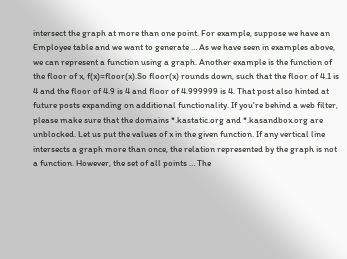intersect the graph at more than one point. For example, suppose we have an Employee table and we want to generate … As we have seen in examples above, we can represent a function using a graph. Another example is the function of the floor of x, f(x)=floor(x).So floor(x) rounds down, such that the floor of 4.1 is 4 and the floor of 4.9 is 4 and floor of 4.999999 is 4. That post also hinted at future posts expanding on additional functionality. If you're behind a web filter, please make sure that the domains *.kastatic.org and *.kasandbox.org are unblocked. Let us put the values of x in the given function. If any vertical line intersects a graph more than once, the relation represented by the graph is not a function. However, the set of all points … The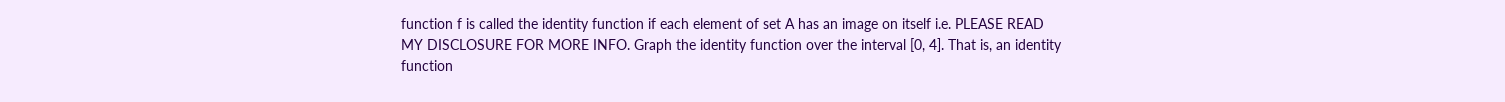function f is called the identity function if each element of set A has an image on itself i.e. PLEASE READ MY DISCLOSURE FOR MORE INFO. Graph the identity function over the interval [0, 4]. That is, an identity function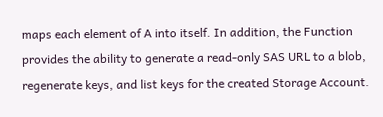maps each element of A into itself. In addition, the Function provides the ability to generate a read-only SAS URL to a blob, regenerate keys, and list keys for the created Storage Account.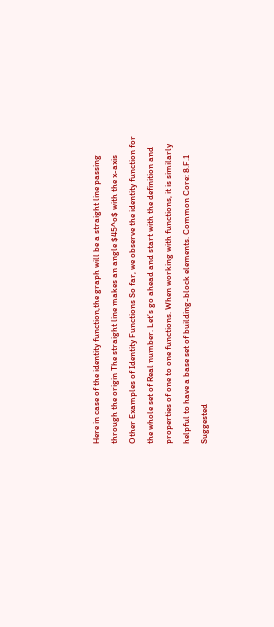Here in case of the identity function,the graph will be a straight line passing through the origin The straight line makes an angle $45^o$ with the x-axis Other Examples of Identity Functions So far, we observe the identity function for the whole set of Real number. Let’s go ahead and start with the definition and properties of one to one functions. When working with functions, it is similarly helpful to have a base set of building-block elements. Common Core: 8.F.1 Suggested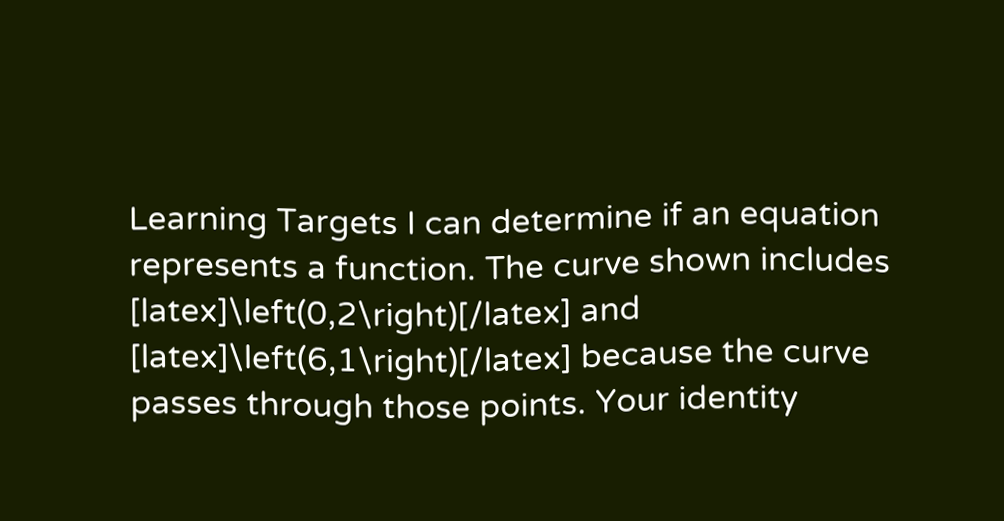Learning Targets I can determine if an equation represents a function. The curve shown includes [latex]\left(0,2\right)[/latex] and [latex]\left(6,1\right)[/latex] because the curve passes through those points. Your identity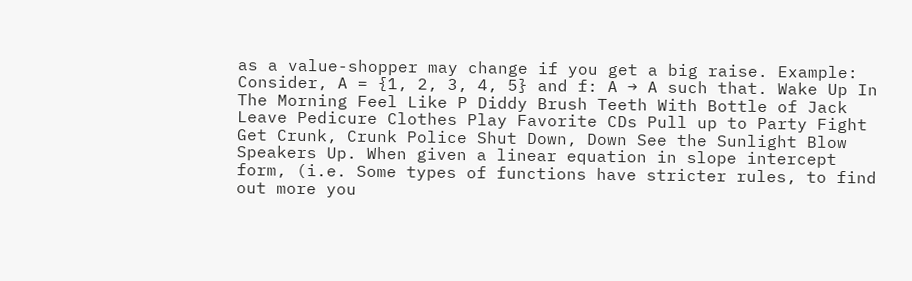as a value-shopper may change if you get a big raise. Example: Consider, A = {1, 2, 3, 4, 5} and f: A → A such that. Wake Up In The Morning Feel Like P Diddy Brush Teeth With Bottle of Jack Leave Pedicure Clothes Play Favorite CDs Pull up to Party Fight Get Crunk, Crunk Police Shut Down, Down See the Sunlight Blow Speakers Up. When given a linear equation in slope intercept form, (i.e. Some types of functions have stricter rules, to find out more you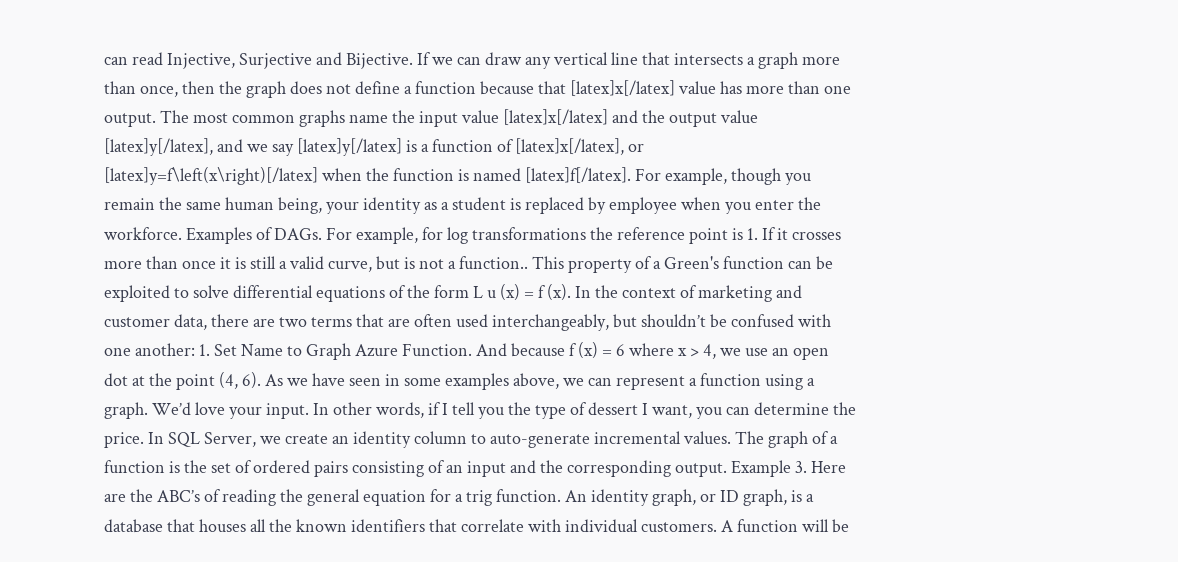can read Injective, Surjective and Bijective. If we can draw any vertical line that intersects a graph more than once, then the graph does not define a function because that [latex]x[/latex] value has more than one output. The most common graphs name the input value [latex]x[/latex] and the output value [latex]y[/latex], and we say [latex]y[/latex] is a function of [latex]x[/latex], or [latex]y=f\left(x\right)[/latex] when the function is named [latex]f[/latex]. For example, though you remain the same human being, your identity as a student is replaced by employee when you enter the workforce. Examples of DAGs. For example, for log transformations the reference point is 1. If it crosses more than once it is still a valid curve, but is not a function.. This property of a Green's function can be exploited to solve differential equations of the form L u (x) = f (x). In the context of marketing and customer data, there are two terms that are often used interchangeably, but shouldn’t be confused with one another: 1. Set Name to Graph Azure Function. And because f (x) = 6 where x > 4, we use an open dot at the point (4, 6). As we have seen in some examples above, we can represent a function using a graph. We’d love your input. In other words, if I tell you the type of dessert I want, you can determine the price. In SQL Server, we create an identity column to auto-generate incremental values. The graph of a function is the set of ordered pairs consisting of an input and the corresponding output. Example 3. Here are the ABC’s of reading the general equation for a trig function. An identity graph, or ID graph, is a database that houses all the known identifiers that correlate with individual customers. A function will be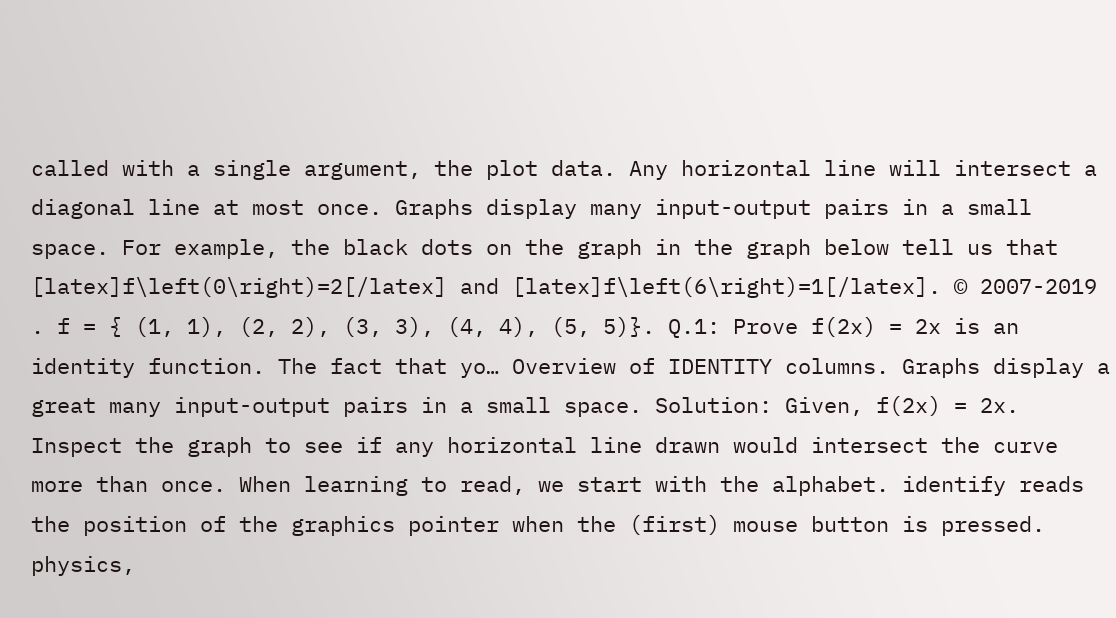called with a single argument, the plot data. Any horizontal line will intersect a diagonal line at most once. Graphs display many input-output pairs in a small space. For example, the black dots on the graph in the graph below tell us that [latex]f\left(0\right)=2[/latex] and [latex]f\left(6\right)=1[/latex]. © 2007-2019 . f = { (1, 1), (2, 2), (3, 3), (4, 4), (5, 5)}. Q.1: Prove f(2x) = 2x is an identity function. The fact that yo… Overview of IDENTITY columns. Graphs display a great many input-output pairs in a small space. Solution: Given, f(2x) = 2x. Inspect the graph to see if any horizontal line drawn would intersect the curve more than once. When learning to read, we start with the alphabet. identify reads the position of the graphics pointer when the (first) mouse button is pressed. physics,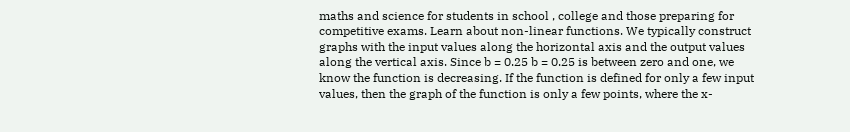maths and science for students in school , college and those preparing for competitive exams. Learn about non-linear functions. We typically construct graphs with the input values along the horizontal axis and the output values along the vertical axis. Since b = 0.25 b = 0.25 is between zero and one, we know the function is decreasing. If the function is defined for only a few input values, then the graph of the function is only a few points, where the x-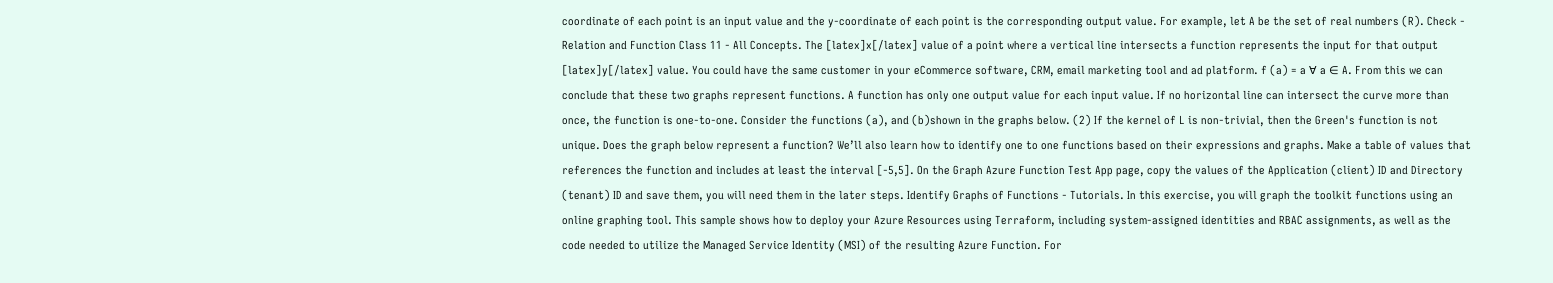coordinate of each point is an input value and the y-coordinate of each point is the corresponding output value. For example, let A be the set of real numbers (R). Check - Relation and Function Class 11 - All Concepts. The [latex]x[/latex] value of a point where a vertical line intersects a function represents the input for that output [latex]y[/latex] value. You could have the same customer in your eCommerce software, CRM, email marketing tool and ad platform. f (a) = a ∀ a ∈ A. From this we can conclude that these two graphs represent functions. A function has only one output value for each input value. If no horizontal line can intersect the curve more than once, the function is one-to-one. Consider the functions (a), and (b)shown in the graphs below. (2) If the kernel of L is non-trivial, then the Green's function is not unique. Does the graph below represent a function? We’ll also learn how to identify one to one functions based on their expressions and graphs. Make a table of values that references the function and includes at least the interval [-5,5]. On the Graph Azure Function Test App page, copy the values of the Application (client) ID and Directory (tenant) ID and save them, you will need them in the later steps. Identify Graphs of Functions - Tutorials. In this exercise, you will graph the toolkit functions using an online graphing tool. This sample shows how to deploy your Azure Resources using Terraform, including system-assigned identities and RBAC assignments, as well as the code needed to utilize the Managed Service Identity (MSI) of the resulting Azure Function. For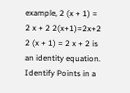example, 2 (x + 1) = 2 x + 2 2(x+1)=2x+2 2 (x + 1) = 2 x + 2 is an identity equation. Identify Points in a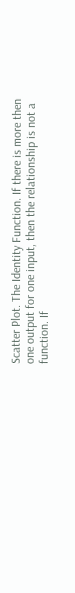Scatter Plot. The Identity Function. If there is more then one output for one input, then the relationship is not a function. If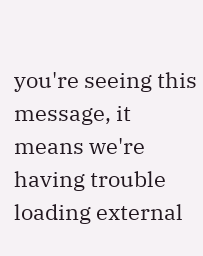you're seeing this message, it means we're having trouble loading external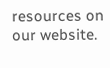resources on our website.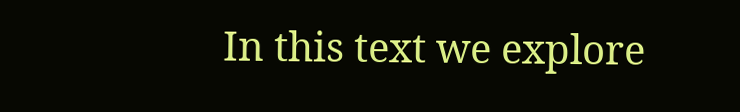In this text we explore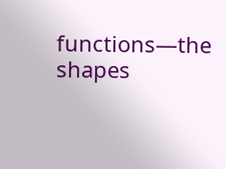functions—the shapes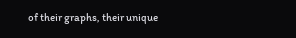of their graphs, their unique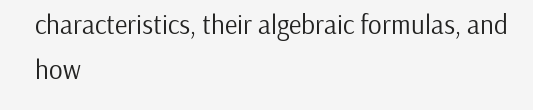characteristics, their algebraic formulas, and how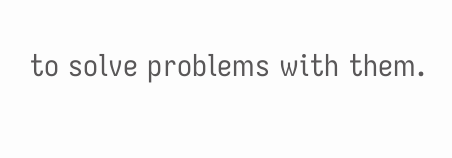to solve problems with them.